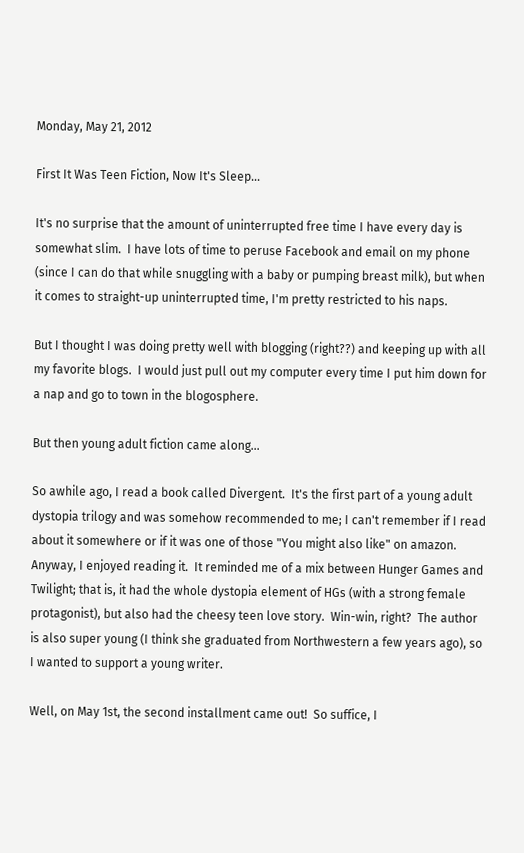Monday, May 21, 2012

First It Was Teen Fiction, Now It's Sleep...

It's no surprise that the amount of uninterrupted free time I have every day is somewhat slim.  I have lots of time to peruse Facebook and email on my phone (since I can do that while snuggling with a baby or pumping breast milk), but when it comes to straight-up uninterrupted time, I'm pretty restricted to his naps.

But I thought I was doing pretty well with blogging (right??) and keeping up with all my favorite blogs.  I would just pull out my computer every time I put him down for a nap and go to town in the blogosphere.

But then young adult fiction came along...

So awhile ago, I read a book called Divergent.  It's the first part of a young adult dystopia trilogy and was somehow recommended to me; I can't remember if I read about it somewhere or if it was one of those "You might also like" on amazon.  Anyway, I enjoyed reading it.  It reminded me of a mix between Hunger Games and Twilight; that is, it had the whole dystopia element of HGs (with a strong female protagonist), but also had the cheesy teen love story.  Win-win, right?  The author is also super young (I think she graduated from Northwestern a few years ago), so I wanted to support a young writer.

Well, on May 1st, the second installment came out!  So suffice, I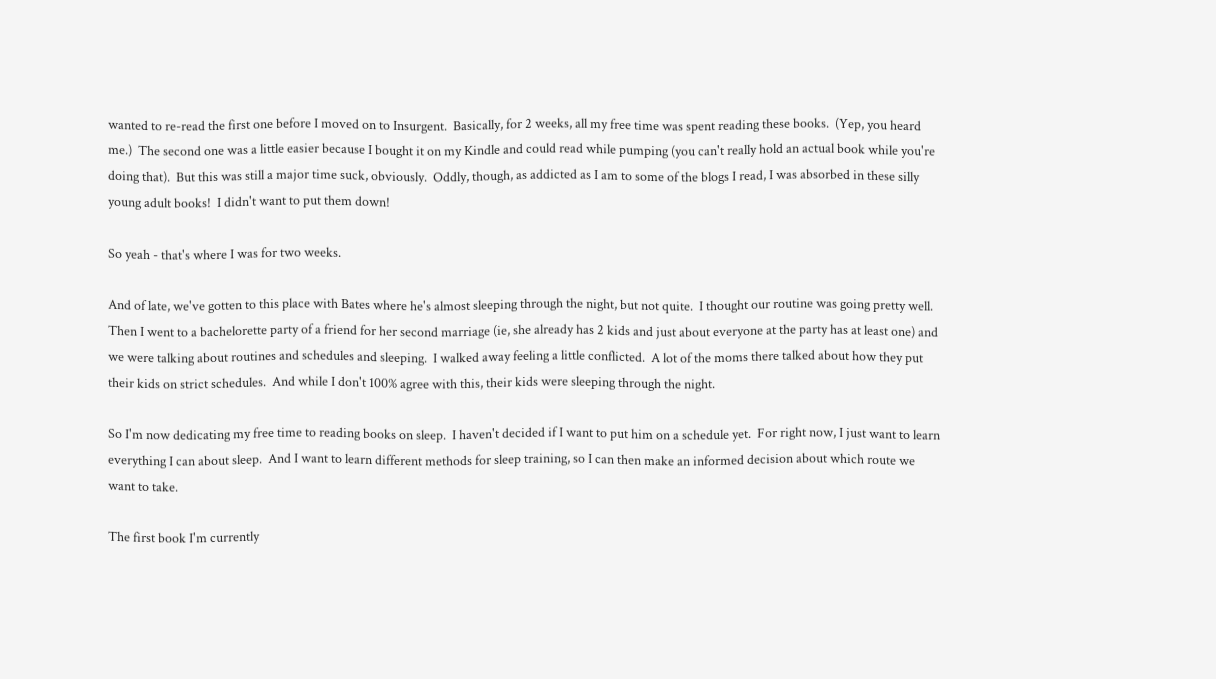wanted to re-read the first one before I moved on to Insurgent.  Basically, for 2 weeks, all my free time was spent reading these books.  (Yep, you heard me.)  The second one was a little easier because I bought it on my Kindle and could read while pumping (you can't really hold an actual book while you're doing that).  But this was still a major time suck, obviously.  Oddly, though, as addicted as I am to some of the blogs I read, I was absorbed in these silly young adult books!  I didn't want to put them down!

So yeah - that's where I was for two weeks.

And of late, we've gotten to this place with Bates where he's almost sleeping through the night, but not quite.  I thought our routine was going pretty well.  Then I went to a bachelorette party of a friend for her second marriage (ie, she already has 2 kids and just about everyone at the party has at least one) and we were talking about routines and schedules and sleeping.  I walked away feeling a little conflicted.  A lot of the moms there talked about how they put their kids on strict schedules.  And while I don't 100% agree with this, their kids were sleeping through the night.

So I'm now dedicating my free time to reading books on sleep.  I haven't decided if I want to put him on a schedule yet.  For right now, I just want to learn everything I can about sleep.  And I want to learn different methods for sleep training, so I can then make an informed decision about which route we want to take.

The first book I'm currently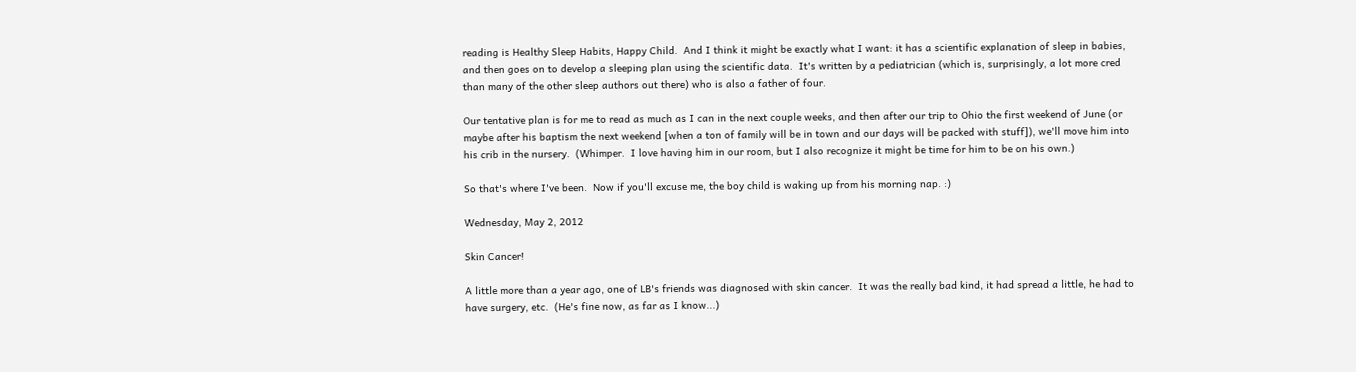reading is Healthy Sleep Habits, Happy Child.  And I think it might be exactly what I want: it has a scientific explanation of sleep in babies, and then goes on to develop a sleeping plan using the scientific data.  It's written by a pediatrician (which is, surprisingly, a lot more cred than many of the other sleep authors out there) who is also a father of four.

Our tentative plan is for me to read as much as I can in the next couple weeks, and then after our trip to Ohio the first weekend of June (or maybe after his baptism the next weekend [when a ton of family will be in town and our days will be packed with stuff]), we'll move him into his crib in the nursery.  (Whimper.  I love having him in our room, but I also recognize it might be time for him to be on his own.)

So that's where I've been.  Now if you'll excuse me, the boy child is waking up from his morning nap. :)

Wednesday, May 2, 2012

Skin Cancer!

A little more than a year ago, one of LB's friends was diagnosed with skin cancer.  It was the really bad kind, it had spread a little, he had to have surgery, etc.  (He's fine now, as far as I know...)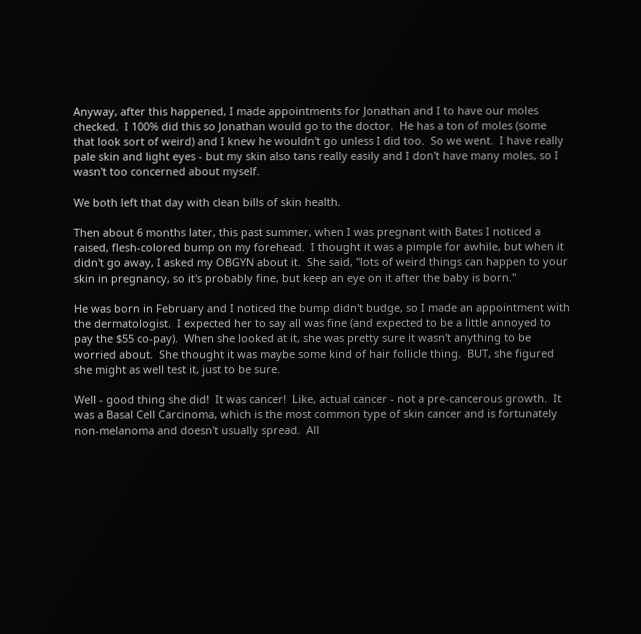Anyway, after this happened, I made appointments for Jonathan and I to have our moles checked.  I 100% did this so Jonathan would go to the doctor.  He has a ton of moles (some that look sort of weird) and I knew he wouldn't go unless I did too.  So we went.  I have really pale skin and light eyes - but my skin also tans really easily and I don't have many moles, so I wasn't too concerned about myself.

We both left that day with clean bills of skin health.

Then about 6 months later, this past summer, when I was pregnant with Bates I noticed a raised, flesh-colored bump on my forehead.  I thought it was a pimple for awhile, but when it didn't go away, I asked my OBGYN about it.  She said, "lots of weird things can happen to your skin in pregnancy, so it's probably fine, but keep an eye on it after the baby is born."

He was born in February and I noticed the bump didn't budge, so I made an appointment with the dermatologist.  I expected her to say all was fine (and expected to be a little annoyed to pay the $55 co-pay).  When she looked at it, she was pretty sure it wasn't anything to be worried about.  She thought it was maybe some kind of hair follicle thing.  BUT, she figured she might as well test it, just to be sure.

Well - good thing she did!  It was cancer!  Like, actual cancer - not a pre-cancerous growth.  It was a Basal Cell Carcinoma, which is the most common type of skin cancer and is fortunately non-melanoma and doesn't usually spread.  All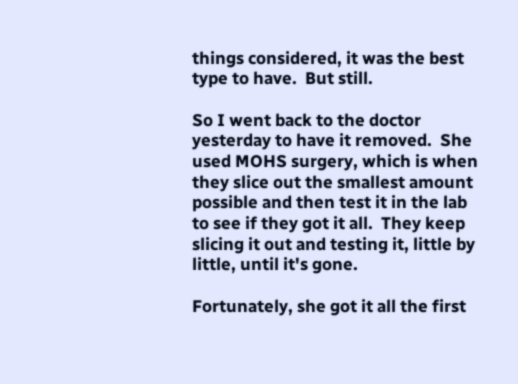things considered, it was the best type to have.  But still.

So I went back to the doctor yesterday to have it removed.  She used MOHS surgery, which is when they slice out the smallest amount possible and then test it in the lab to see if they got it all.  They keep slicing it out and testing it, little by little, until it's gone.

Fortunately, she got it all the first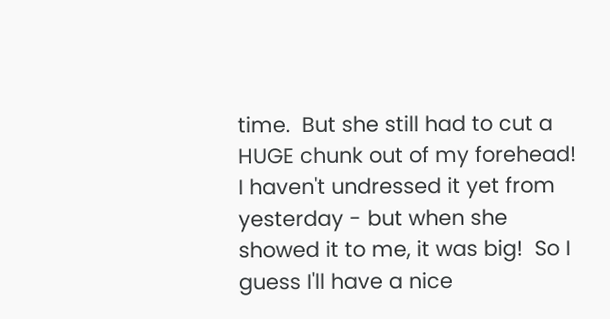time.  But she still had to cut a HUGE chunk out of my forehead!  I haven't undressed it yet from yesterday - but when she showed it to me, it was big!  So I guess I'll have a nice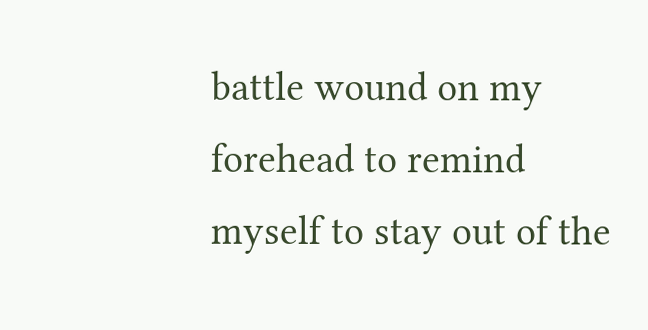battle wound on my forehead to remind myself to stay out of the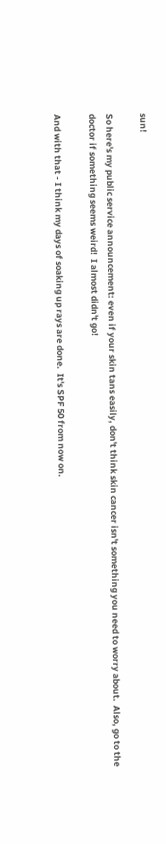sun!

So here's my public service announcement: even if your skin tans easily, don't think skin cancer isn't something you need to worry about.  Also, go to the doctor if something seems weird!  I almost didn't go!

And with that - I think my days of soaking up rays are done.  It's SPF 50 from now on.